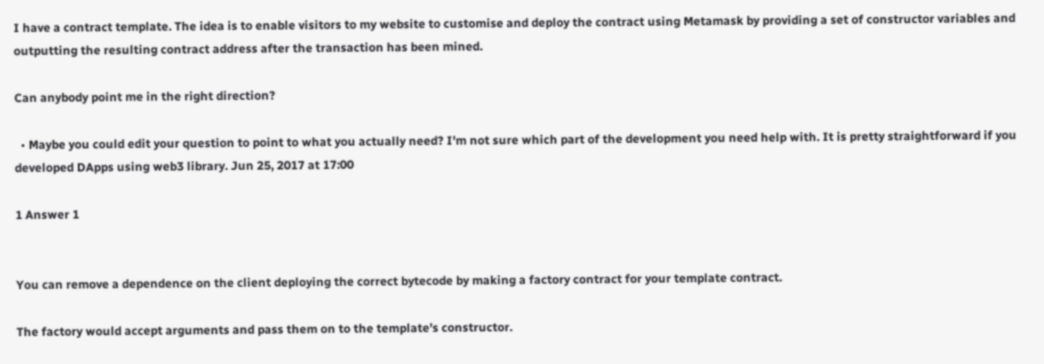I have a contract template. The idea is to enable visitors to my website to customise and deploy the contract using Metamask by providing a set of constructor variables and outputting the resulting contract address after the transaction has been mined.

Can anybody point me in the right direction?

  • Maybe you could edit your question to point to what you actually need? I'm not sure which part of the development you need help with. It is pretty straightforward if you developed DApps using web3 library. Jun 25, 2017 at 17:00

1 Answer 1


You can remove a dependence on the client deploying the correct bytecode by making a factory contract for your template contract.

The factory would accept arguments and pass them on to the template's constructor.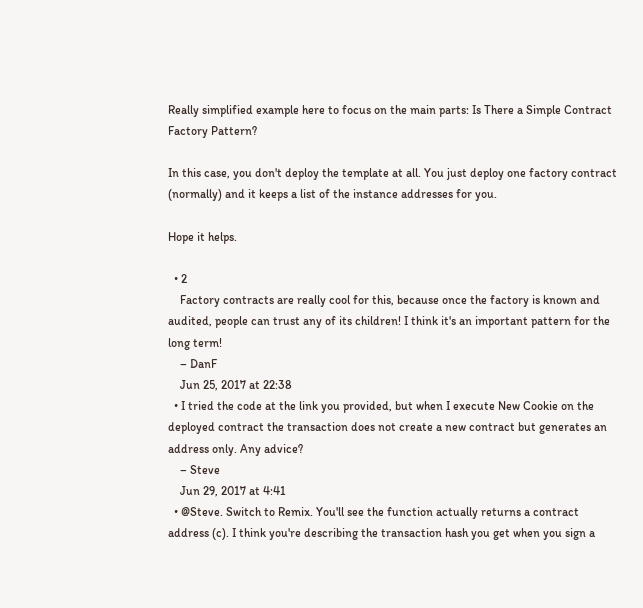Really simplified example here to focus on the main parts: Is There a Simple Contract Factory Pattern?

In this case, you don't deploy the template at all. You just deploy one factory contract (normally) and it keeps a list of the instance addresses for you.

Hope it helps.

  • 2
    Factory contracts are really cool for this, because once the factory is known and audited, people can trust any of its children! I think it's an important pattern for the long term!
    – DanF
    Jun 25, 2017 at 22:38
  • I tried the code at the link you provided, but when I execute New Cookie on the deployed contract the transaction does not create a new contract but generates an address only. Any advice?
    – Steve
    Jun 29, 2017 at 4:41
  • @Steve. Switch to Remix. You'll see the function actually returns a contract address (c). I think you're describing the transaction hash you get when you sign a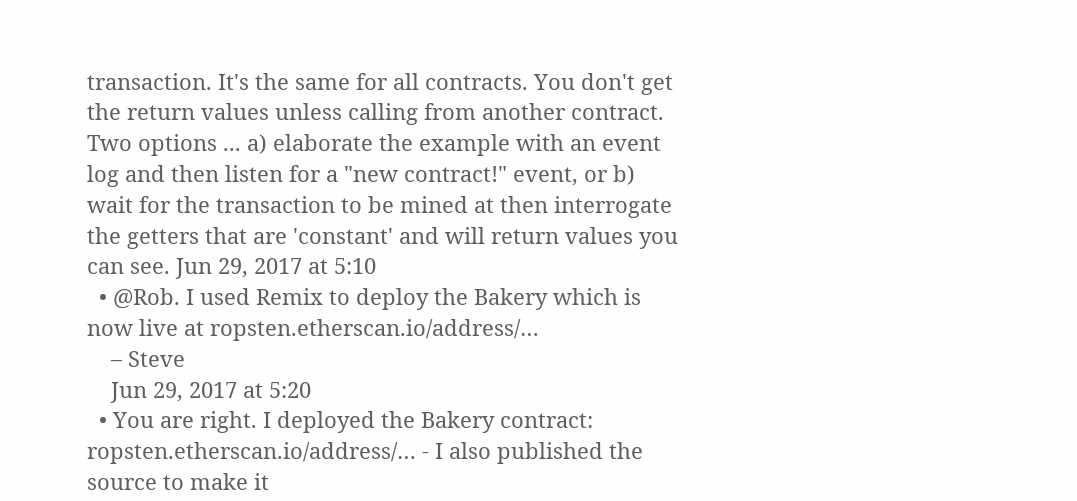transaction. It's the same for all contracts. You don't get the return values unless calling from another contract. Two options ... a) elaborate the example with an event log and then listen for a "new contract!" event, or b) wait for the transaction to be mined at then interrogate the getters that are 'constant' and will return values you can see. Jun 29, 2017 at 5:10
  • @Rob. I used Remix to deploy the Bakery which is now live at ropsten.etherscan.io/address/…
    – Steve
    Jun 29, 2017 at 5:20
  • You are right. I deployed the Bakery contract: ropsten.etherscan.io/address/… - I also published the source to make it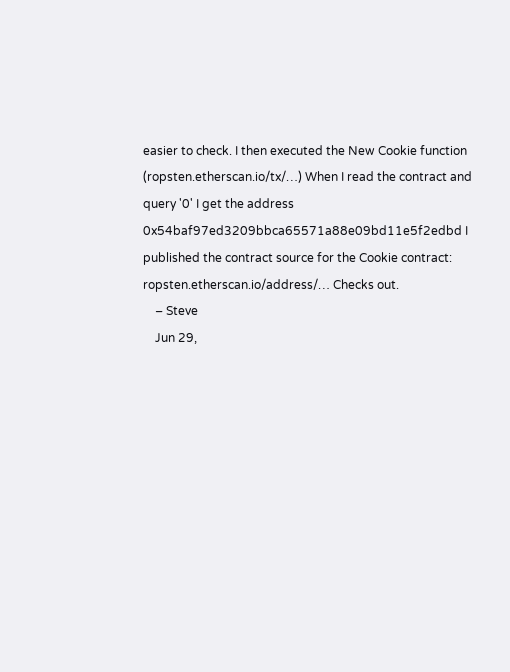easier to check. I then executed the New Cookie function (ropsten.etherscan.io/tx/…) When I read the contract and query '0' I get the address 0x54baf97ed3209bbca65571a88e09bd11e5f2edbd I published the contract source for the Cookie contract: ropsten.etherscan.io/address/… Checks out.
    – Steve
    Jun 29,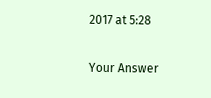2017 at 5:28

Your Answer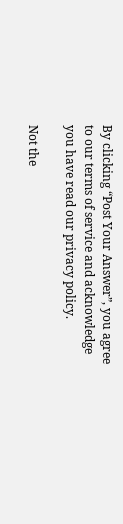By clicking “Post Your Answer”, you agree to our terms of service and acknowledge you have read our privacy policy.

Not the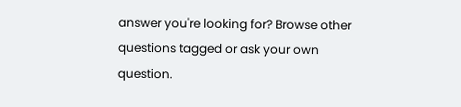answer you're looking for? Browse other questions tagged or ask your own question.